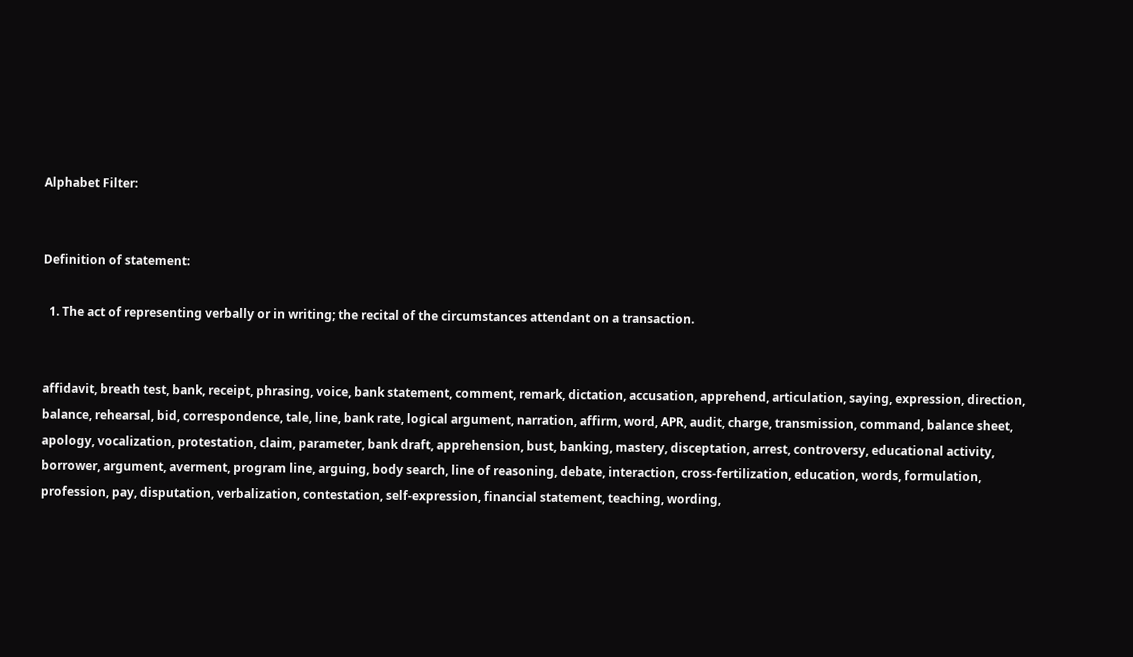Alphabet Filter:


Definition of statement:

  1. The act of representing verbally or in writing; the recital of the circumstances attendant on a transaction.


affidavit, breath test, bank, receipt, phrasing, voice, bank statement, comment, remark, dictation, accusation, apprehend, articulation, saying, expression, direction, balance, rehearsal, bid, correspondence, tale, line, bank rate, logical argument, narration, affirm, word, APR, audit, charge, transmission, command, balance sheet, apology, vocalization, protestation, claim, parameter, bank draft, apprehension, bust, banking, mastery, disceptation, arrest, controversy, educational activity, borrower, argument, averment, program line, arguing, body search, line of reasoning, debate, interaction, cross-fertilization, education, words, formulation, profession, pay, disputation, verbalization, contestation, self-expression, financial statement, teaching, wording,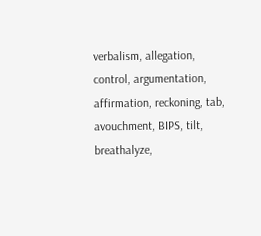verbalism, allegation, control, argumentation, affirmation, reckoning, tab, avouchment, BIPS, tilt, breathalyze,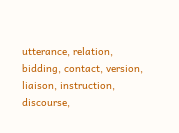utterance, relation, bidding, contact, version, liaison, instruction, discourse,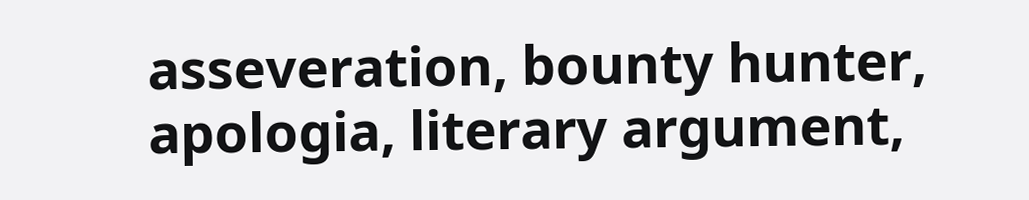asseveration, bounty hunter, apologia, literary argument,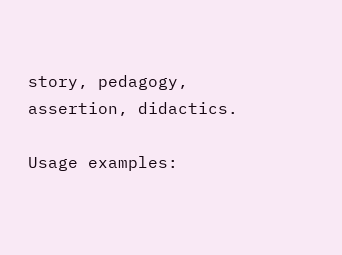story, pedagogy, assertion, didactics.

Usage examples: